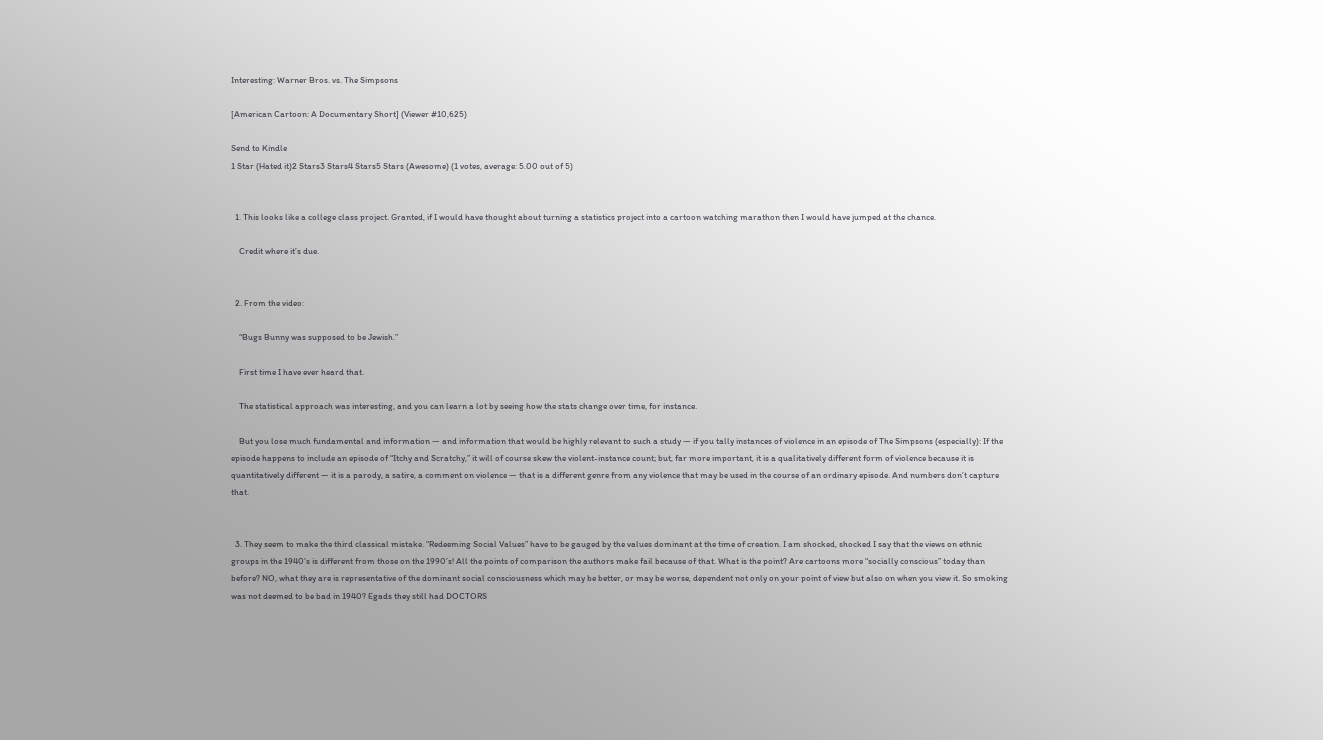Interesting: Warner Bros. vs. The Simpsons

[American Cartoon: A Documentary Short] (Viewer #10,625)

Send to Kindle
1 Star (Hated it)2 Stars3 Stars4 Stars5 Stars (Awesome) (1 votes, average: 5.00 out of 5)


  1. This looks like a college class project. Granted, if I would have thought about turning a statistics project into a cartoon watching marathon then I would have jumped at the chance.

    Credit where it’s due.


  2. From the video:

    “Bugs Bunny was supposed to be Jewish.”

    First time I have ever heard that.

    The statistical approach was interesting, and you can learn a lot by seeing how the stats change over time, for instance.

    But you lose much fundamental and information — and information that would be highly relevant to such a study — if you tally instances of violence in an episode of The Simpsons (especially): If the episode happens to include an episode of “Itchy and Scratchy,” it will of course skew the violent-instance count; but, far more important, it is a qualitatively different form of violence because it is quantitatively different — it is a parody, a satire, a comment on violence — that is a different genre from any violence that may be used in the course of an ordinary episode. And numbers don’t capture that.


  3. They seem to make the third classical mistake. “Redeeming Social Values” have to be gauged by the values dominant at the time of creation. I am shocked, shocked I say that the views on ethnic groups in the 1940’s is different from those on the 1990’s! All the points of comparison the authors make fail because of that. What is the point? Are cartoons more “socially conscious” today than before? NO, what they are is representative of the dominant social consciousness which may be better, or may be worse, dependent not only on your point of view but also on when you view it. So smoking was not deemed to be bad in 1940? Egads they still had DOCTORS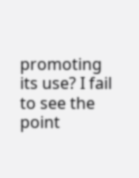promoting its use? I fail to see the point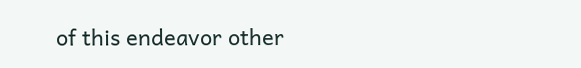of this endeavor other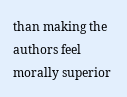than making the authors feel morally superior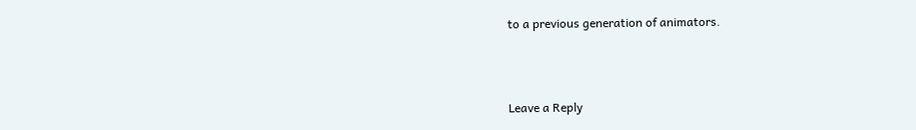to a previous generation of animators.



Leave a Reply